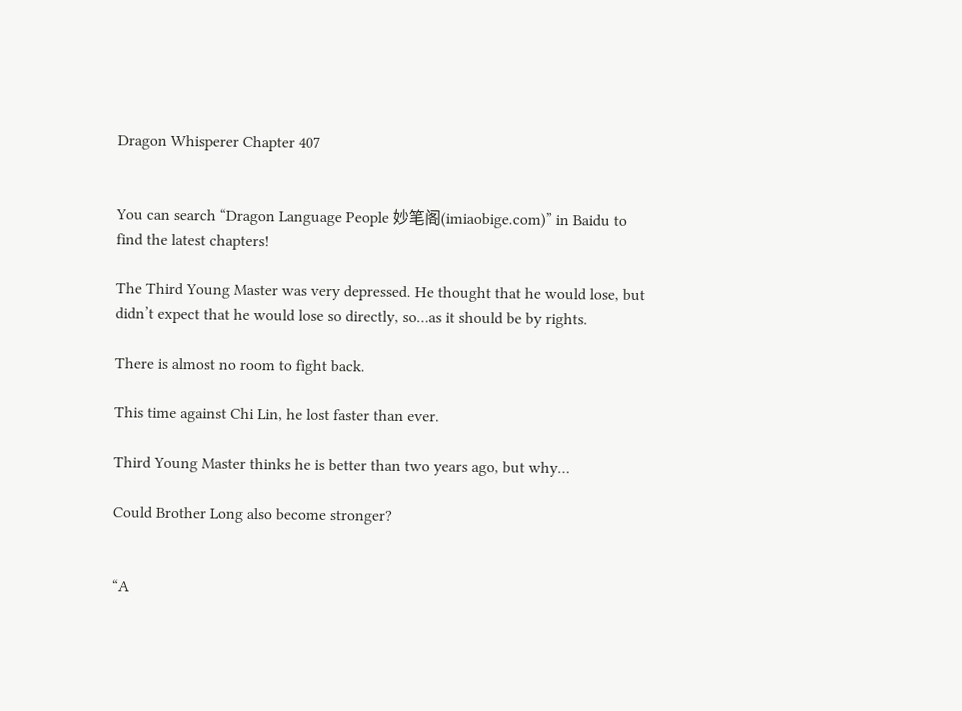Dragon Whisperer Chapter 407


You can search “Dragon Language People 妙笔阁(imiaobige.com)” in Baidu to find the latest chapters!

The Third Young Master was very depressed. He thought that he would lose, but didn’t expect that he would lose so directly, so…as it should be by rights.

There is almost no room to fight back.

This time against Chi Lin, he lost faster than ever.

Third Young Master thinks he is better than two years ago, but why…

Could Brother Long also become stronger?


“A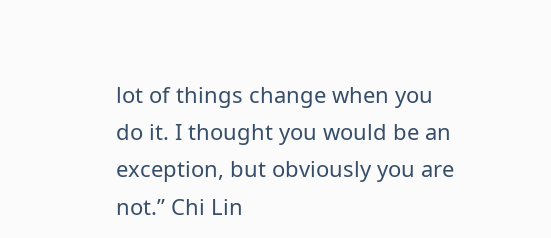lot of things change when you do it. I thought you would be an exception, but obviously you are not.” Chi Lin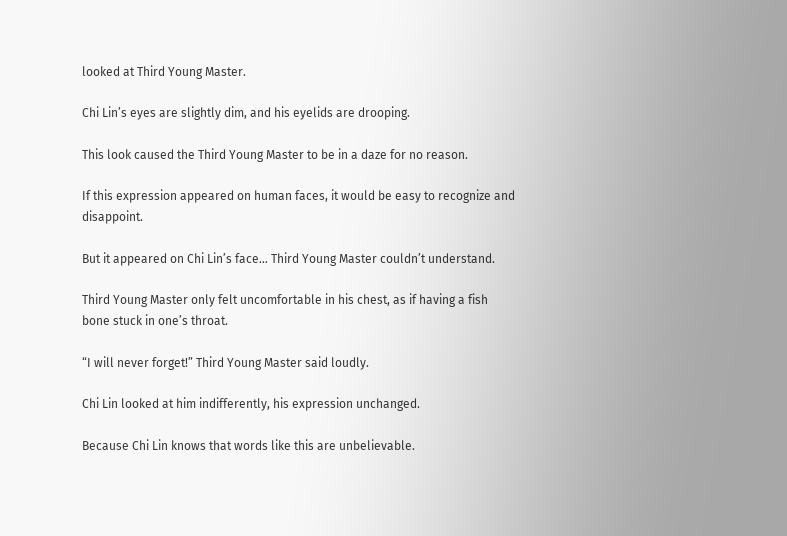looked at Third Young Master.

Chi Lin’s eyes are slightly dim, and his eyelids are drooping.

This look caused the Third Young Master to be in a daze for no reason.

If this expression appeared on human faces, it would be easy to recognize and disappoint.

But it appeared on Chi Lin’s face… Third Young Master couldn’t understand.

Third Young Master only felt uncomfortable in his chest, as if having a fish bone stuck in one’s throat.

“I will never forget!” Third Young Master said loudly.

Chi Lin looked at him indifferently, his expression unchanged.

Because Chi Lin knows that words like this are unbelievable.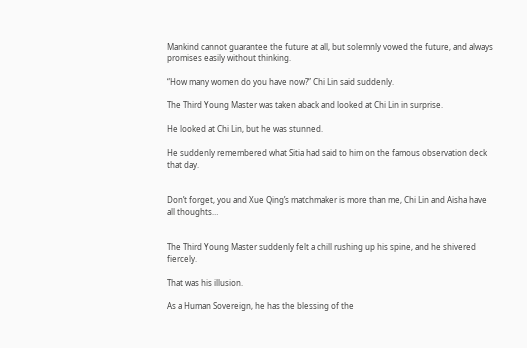Mankind cannot guarantee the future at all, but solemnly vowed the future, and always promises easily without thinking.

“How many women do you have now?” Chi Lin said suddenly.

The Third Young Master was taken aback and looked at Chi Lin in surprise.

He looked at Chi Lin, but he was stunned.

He suddenly remembered what Sitia had said to him on the famous observation deck that day.


Don’t forget, you and Xue Qing’s matchmaker is more than me, Chi Lin and Aisha have all thoughts…


The Third Young Master suddenly felt a chill rushing up his spine, and he shivered fiercely.

That was his illusion.

As a Human Sovereign, he has the blessing of the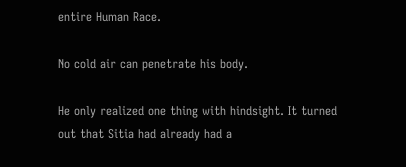entire Human Race.

No cold air can penetrate his body.

He only realized one thing with hindsight. It turned out that Sitia had already had a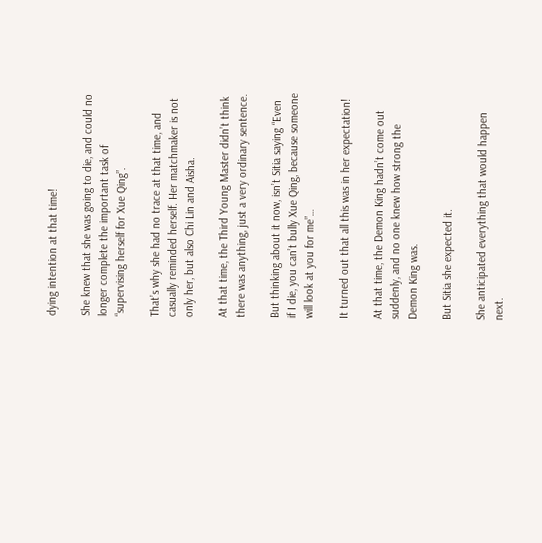dying intention at that time!

She knew that she was going to die, and could no longer complete the important task of “supervising herself for Xue Qing”.

That’s why she had no trace at that time, and casually reminded herself. Her matchmaker is not only her, but also Chi Lin and Aisha.

At that time, the Third Young Master didn’t think there was anything, just a very ordinary sentence.

But thinking about it now, isn’t Sitia saying “Even if I die, you can’t bully Xue Qing, because someone will look at you for me”…

It turned out that all this was in her expectation!

At that time, the Demon King hadn’t come out suddenly, and no one knew how strong the Demon King was.

But Sitia she expected it.

She anticipated everything that would happen next.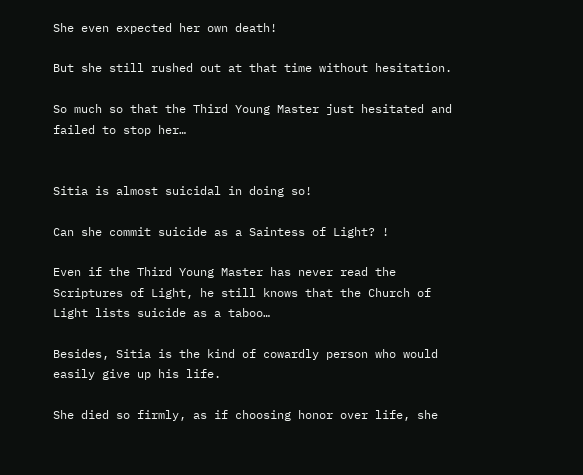She even expected her own death!

But she still rushed out at that time without hesitation.

So much so that the Third Young Master just hesitated and failed to stop her…


Sitia is almost suicidal in doing so!

Can she commit suicide as a Saintess of Light? !

Even if the Third Young Master has never read the Scriptures of Light, he still knows that the Church of Light lists suicide as a taboo…

Besides, Sitia is the kind of cowardly person who would easily give up his life.

She died so firmly, as if choosing honor over life, she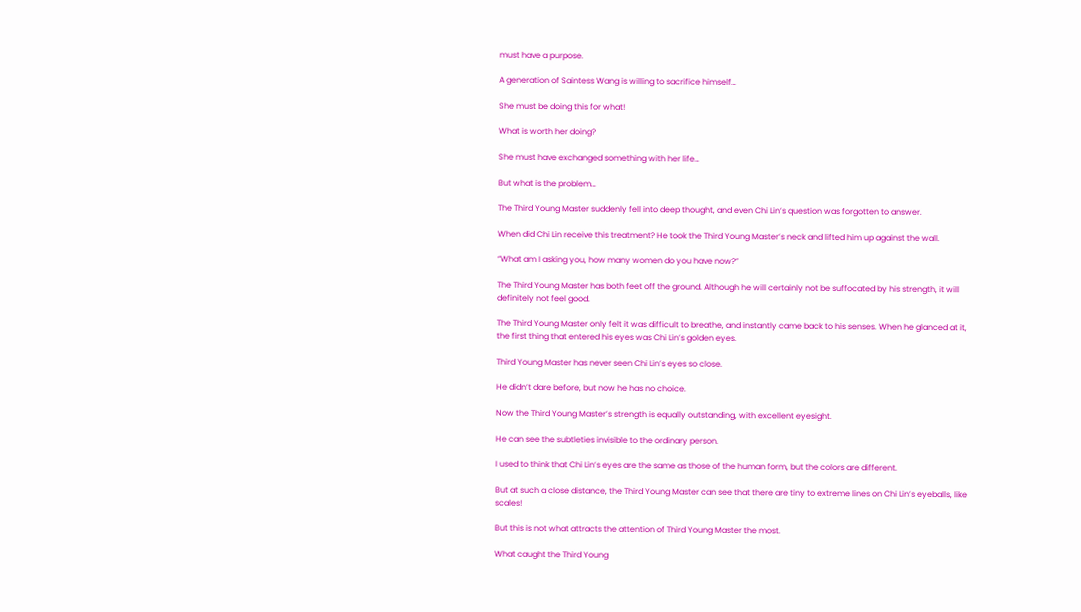must have a purpose.

A generation of Saintess Wang is willing to sacrifice himself…

She must be doing this for what!

What is worth her doing?

She must have exchanged something with her life…

But what is the problem…

The Third Young Master suddenly fell into deep thought, and even Chi Lin’s question was forgotten to answer.

When did Chi Lin receive this treatment? He took the Third Young Master’s neck and lifted him up against the wall.

“What am I asking you, how many women do you have now?”

The Third Young Master has both feet off the ground. Although he will certainly not be suffocated by his strength, it will definitely not feel good.

The Third Young Master only felt it was difficult to breathe, and instantly came back to his senses. When he glanced at it, the first thing that entered his eyes was Chi Lin’s golden eyes.

Third Young Master has never seen Chi Lin’s eyes so close.

He didn’t dare before, but now he has no choice.

Now the Third Young Master’s strength is equally outstanding, with excellent eyesight.

He can see the subtleties invisible to the ordinary person.

I used to think that Chi Lin’s eyes are the same as those of the human form, but the colors are different.

But at such a close distance, the Third Young Master can see that there are tiny to extreme lines on Chi Lin’s eyeballs, like scales!

But this is not what attracts the attention of Third Young Master the most.

What caught the Third Young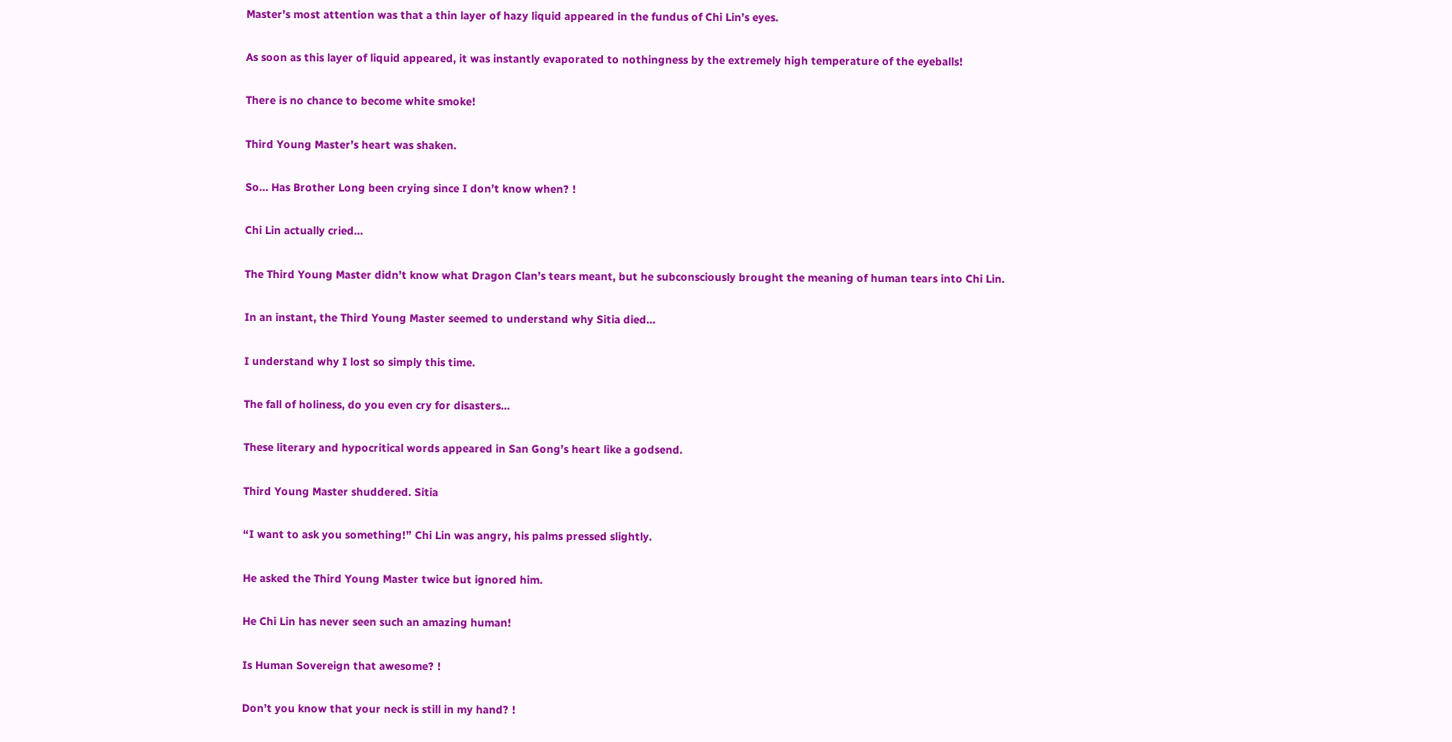Master’s most attention was that a thin layer of hazy liquid appeared in the fundus of Chi Lin’s eyes.

As soon as this layer of liquid appeared, it was instantly evaporated to nothingness by the extremely high temperature of the eyeballs!

There is no chance to become white smoke!

Third Young Master’s heart was shaken.

So… Has Brother Long been crying since I don’t know when? !

Chi Lin actually cried…

The Third Young Master didn’t know what Dragon Clan’s tears meant, but he subconsciously brought the meaning of human tears into Chi Lin.

In an instant, the Third Young Master seemed to understand why Sitia died…

I understand why I lost so simply this time.

The fall of holiness, do you even cry for disasters…

These literary and hypocritical words appeared in San Gong’s heart like a godsend.

Third Young Master shuddered. Sitia

“I want to ask you something!” Chi Lin was angry, his palms pressed slightly.

He asked the Third Young Master twice but ignored him.

He Chi Lin has never seen such an amazing human!

Is Human Sovereign that awesome? !

Don’t you know that your neck is still in my hand? !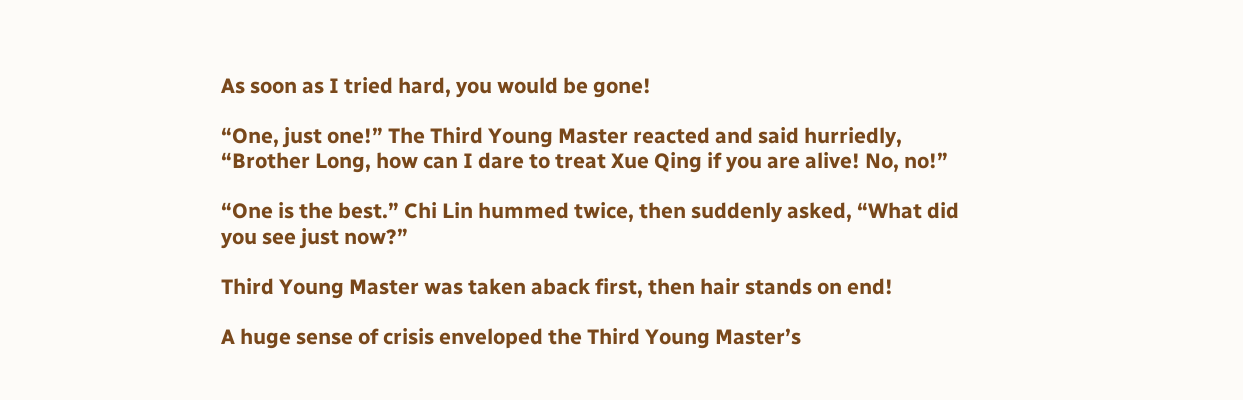As soon as I tried hard, you would be gone!

“One, just one!” The Third Young Master reacted and said hurriedly, “Brother Long, how can I dare to treat Xue Qing if you are alive! No, no!”

“One is the best.” Chi Lin hummed twice, then suddenly asked, “What did you see just now?”

Third Young Master was taken aback first, then hair stands on end!

A huge sense of crisis enveloped the Third Young Master’s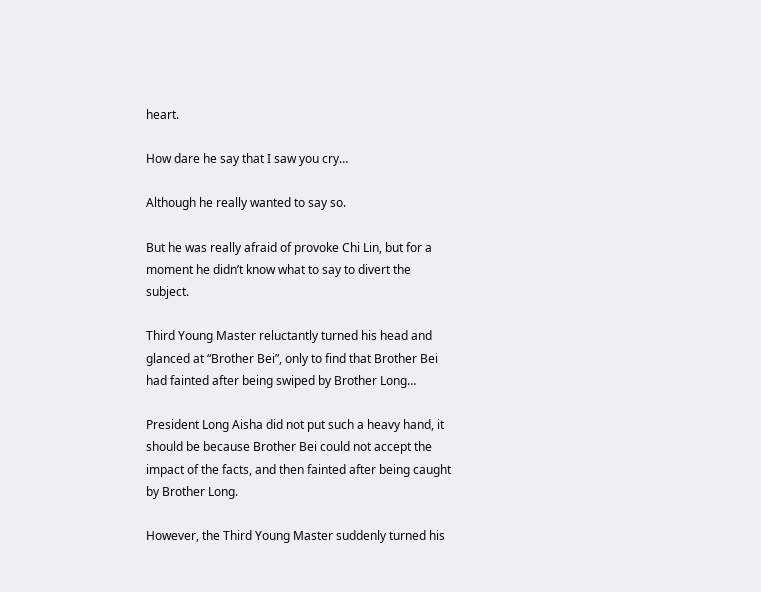heart.

How dare he say that I saw you cry…

Although he really wanted to say so.

But he was really afraid of provoke Chi Lin, but for a moment he didn’t know what to say to divert the subject.

Third Young Master reluctantly turned his head and glanced at “Brother Bei”, only to find that Brother Bei had fainted after being swiped by Brother Long…

President Long Aisha did not put such a heavy hand, it should be because Brother Bei could not accept the impact of the facts, and then fainted after being caught by Brother Long.

However, the Third Young Master suddenly turned his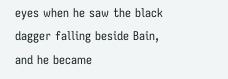eyes when he saw the black dagger falling beside Bain, and he became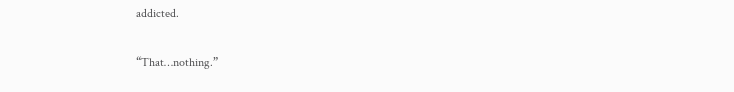addicted.

“That…nothing.”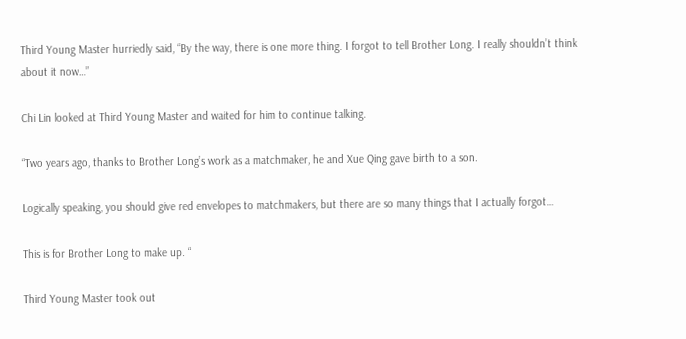Third Young Master hurriedly said, “By the way, there is one more thing. I forgot to tell Brother Long. I really shouldn’t think about it now…”

Chi Lin looked at Third Young Master and waited for him to continue talking.

“Two years ago, thanks to Brother Long’s work as a matchmaker, he and Xue Qing gave birth to a son.

Logically speaking, you should give red envelopes to matchmakers, but there are so many things that I actually forgot…

This is for Brother Long to make up. “

Third Young Master took out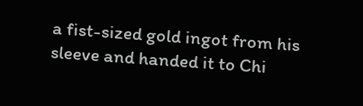a fist-sized gold ingot from his sleeve and handed it to Chi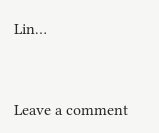Lin…


Leave a comment